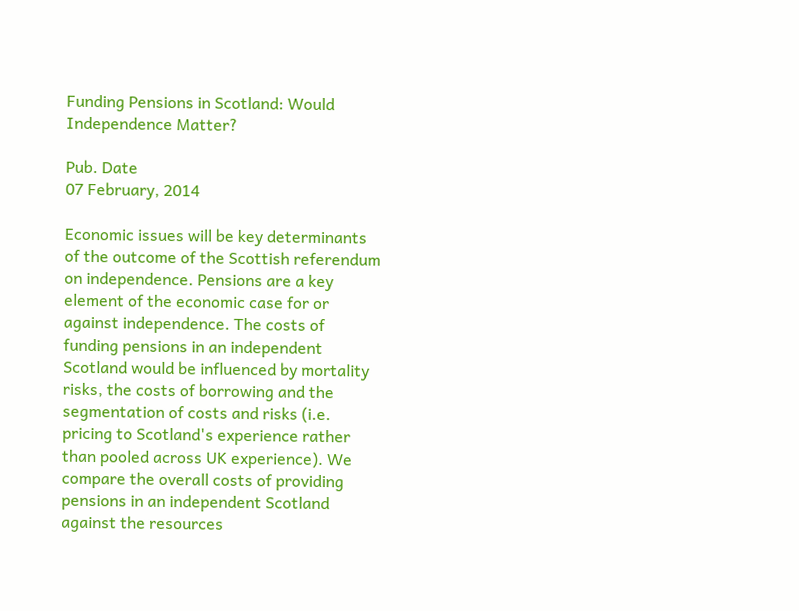Funding Pensions in Scotland: Would Independence Matter?

Pub. Date
07 February, 2014

Economic issues will be key determinants of the outcome of the Scottish referendum on independence. Pensions are a key element of the economic case for or against independence. The costs of funding pensions in an independent Scotland would be influenced by mortality risks, the costs of borrowing and the segmentation of costs and risks (i.e. pricing to Scotland's experience rather than pooled across UK experience). We compare the overall costs of providing pensions in an independent Scotland against the resources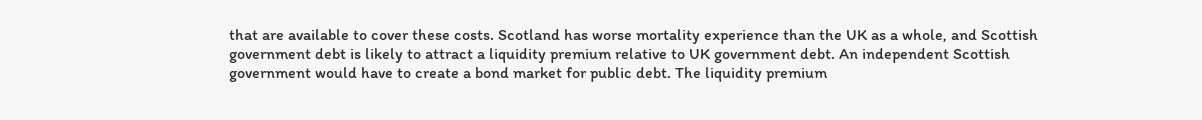that are available to cover these costs. Scotland has worse mortality experience than the UK as a whole, and Scottish government debt is likely to attract a liquidity premium relative to UK government debt. An independent Scottish government would have to create a bond market for public debt. The liquidity premium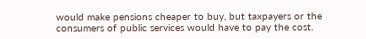would make pensions cheaper to buy, but taxpayers or the consumers of public services would have to pay the cost.